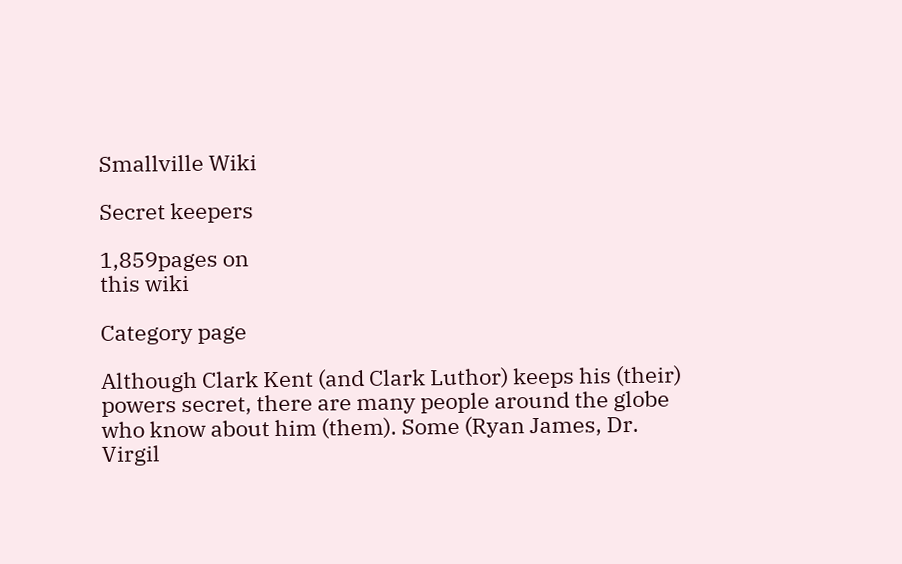Smallville Wiki

Secret keepers

1,859pages on
this wiki

Category page

Although Clark Kent (and Clark Luthor) keeps his (their) powers secret, there are many people around the globe who know about him (them). Some (Ryan James, Dr. Virgil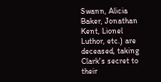Swann, Alicia Baker, Jonathan Kent, Lionel Luthor, etc.) are deceased, taking Clark's secret to their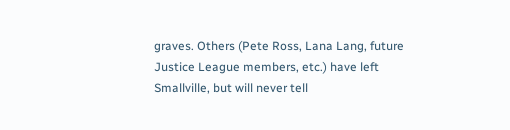graves. Others (Pete Ross, Lana Lang, future Justice League members, etc.) have left Smallville, but will never tell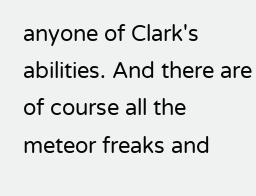anyone of Clark's abilities. And there are of course all the meteor freaks and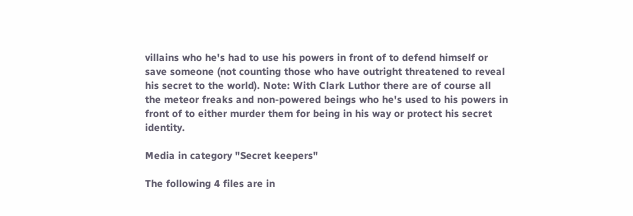villains who he's had to use his powers in front of to defend himself or save someone (not counting those who have outright threatened to reveal his secret to the world). Note: With Clark Luthor there are of course all the meteor freaks and non-powered beings who he's used to his powers in front of to either murder them for being in his way or protect his secret identity.

Media in category "Secret keepers"

The following 4 files are in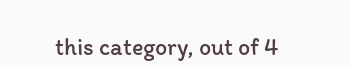this category, out of 4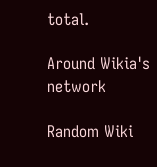total.

Around Wikia's network

Random Wiki